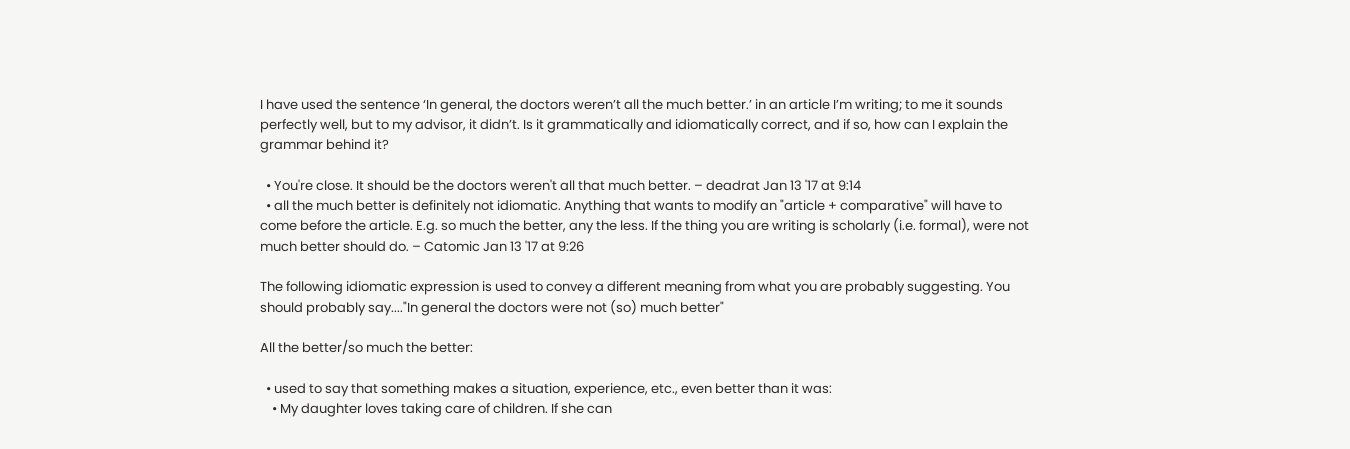I have used the sentence ‘In general, the doctors weren’t all the much better.’ in an article I’m writing; to me it sounds perfectly well, but to my advisor, it didn’t. Is it grammatically and idiomatically correct, and if so, how can I explain the grammar behind it?

  • You're close. It should be the doctors weren't all that much better. – deadrat Jan 13 '17 at 9:14
  • all the much better is definitely not idiomatic. Anything that wants to modify an "article + comparative" will have to come before the article. E.g. so much the better, any the less. If the thing you are writing is scholarly (i.e. formal), were not much better should do. – Catomic Jan 13 '17 at 9:26

The following idiomatic expression is used to convey a different meaning from what you are probably suggesting. You should probably say...."In general the doctors were not (so) much better"

All the better/so much the better:

  • used to say that something makes a situation, experience, etc., even better than it was:
    • My daughter loves taking care of children. If she can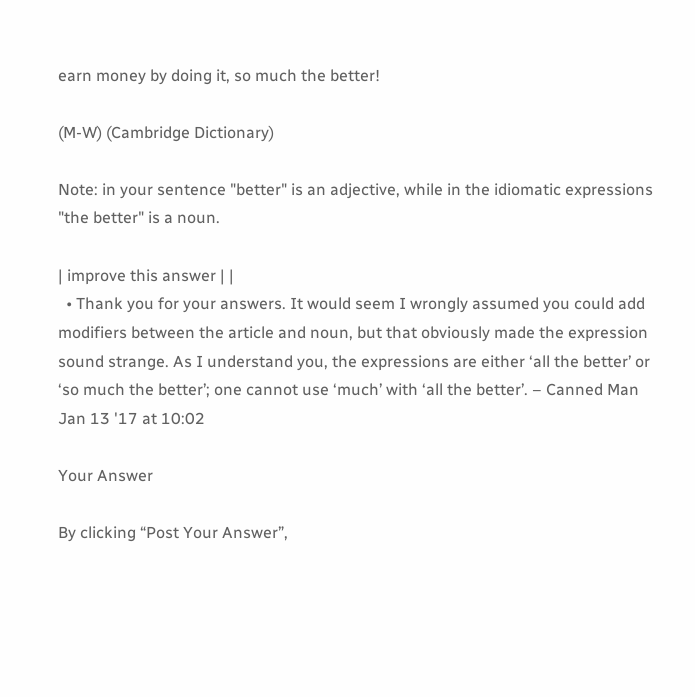earn money by doing it, so much the better!

(M-W) (Cambridge Dictionary)

Note: in your sentence "better" is an adjective, while in the idiomatic expressions "the better" is a noun.

| improve this answer | |
  • Thank you for your answers. It would seem I wrongly assumed you could add modifiers between the article and noun, but that obviously made the expression sound strange. As I understand you, the expressions are either ‘all the better’ or ‘so much the better’; one cannot use ‘much’ with ‘all the better’. – Canned Man Jan 13 '17 at 10:02

Your Answer

By clicking “Post Your Answer”,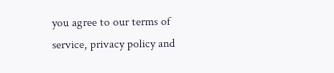you agree to our terms of service, privacy policy and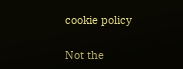cookie policy

Not the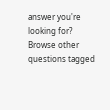answer you're looking for? Browse other questions tagged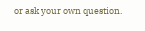or ask your own question.